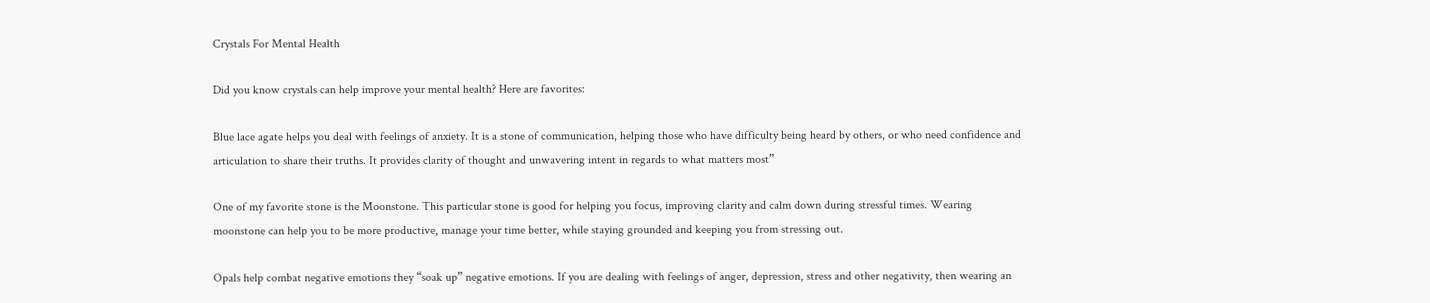Crystals For Mental Health

Did you know crystals can help improve your mental health? Here are favorites:

Blue lace agate helps you deal with feelings of anxiety. It is a stone of communication, helping those who have difficulty being heard by others, or who need confidence and articulation to share their truths. It provides clarity of thought and unwavering intent in regards to what matters most”

One of my favorite stone is the Moonstone. This particular stone is good for helping you focus, improving clarity and calm down during stressful times. Wearing moonstone can help you to be more productive, manage your time better, while staying grounded and keeping you from stressing out.

Opals help combat negative emotions they “soak up” negative emotions. If you are dealing with feelings of anger, depression, stress and other negativity, then wearing an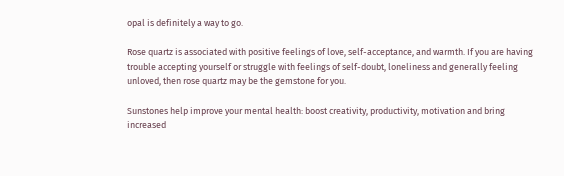opal is definitely a way to go.

Rose quartz is associated with positive feelings of love, self-acceptance, and warmth. If you are having trouble accepting yourself or struggle with feelings of self-doubt, loneliness and generally feeling unloved, then rose quartz may be the gemstone for you.

Sunstones help improve your mental health: boost creativity, productivity, motivation and bring increased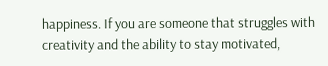happiness. If you are someone that struggles with creativity and the ability to stay motivated,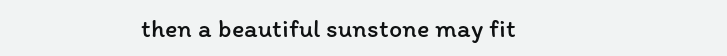then a beautiful sunstone may fit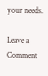your needs.

Leave a Comment